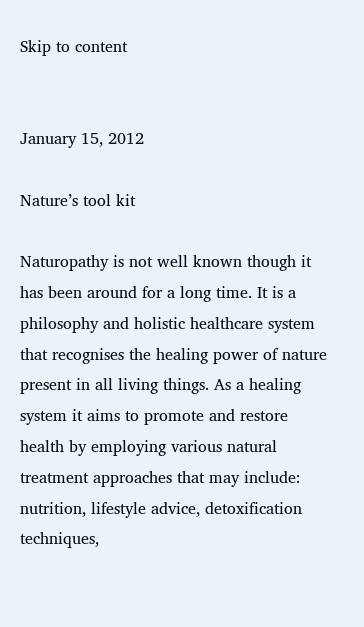Skip to content


January 15, 2012

Nature’s tool kit

Naturopathy is not well known though it has been around for a long time. It is a philosophy and holistic healthcare system that recognises the healing power of nature present in all living things. As a healing system it aims to promote and restore health by employing various natural treatment approaches that may include: nutrition, lifestyle advice, detoxification techniques,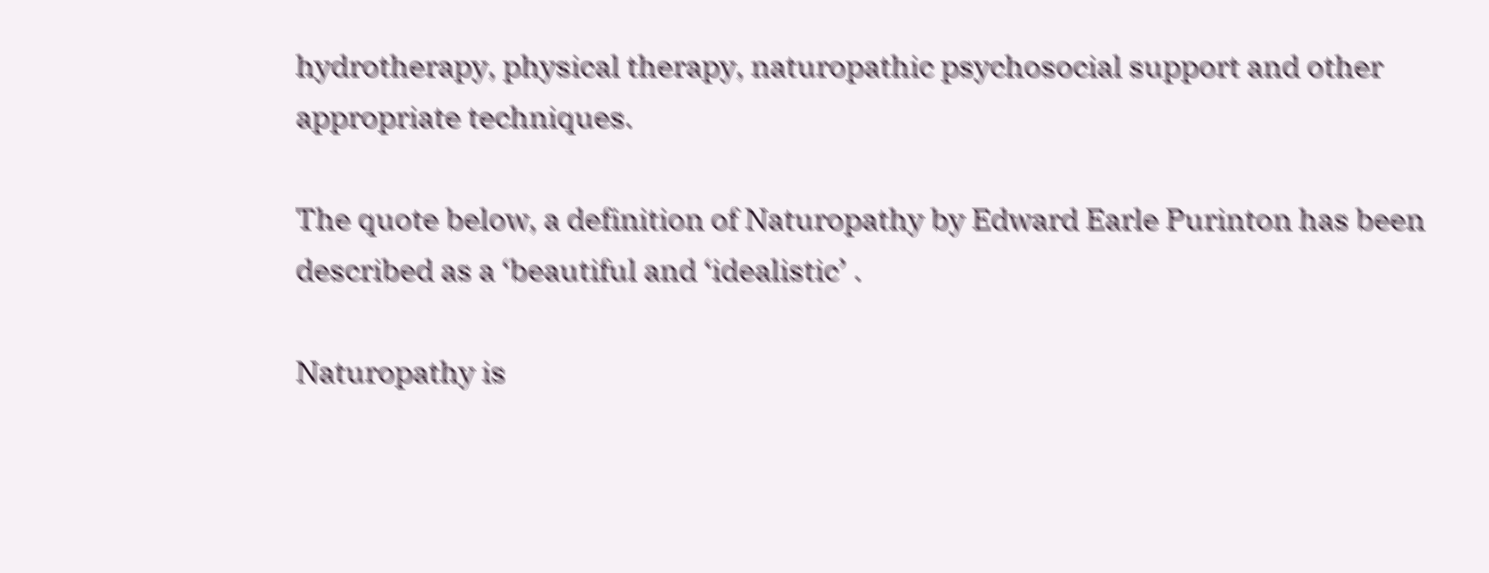hydrotherapy, physical therapy, naturopathic psychosocial support and other appropriate techniques.

The quote below, a definition of Naturopathy by Edward Earle Purinton has been described as a ‘beautiful and ‘idealistic’ .

Naturopathy is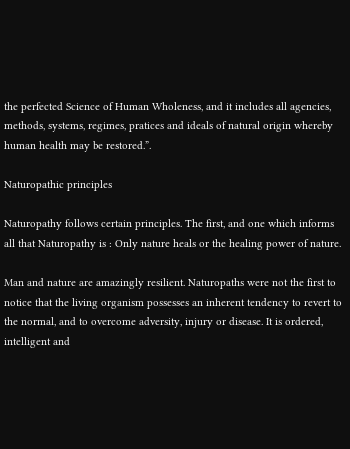the perfected Science of Human Wholeness, and it includes all agencies, methods, systems, regimes, pratices and ideals of natural origin whereby human health may be restored.”.

Naturopathic principles

Naturopathy follows certain principles. The first, and one which informs all that Naturopathy is : Only nature heals or the healing power of nature.

Man and nature are amazingly resilient. Naturopaths were not the first to notice that the living organism possesses an inherent tendency to revert to the normal, and to overcome adversity, injury or disease. It is ordered, intelligent and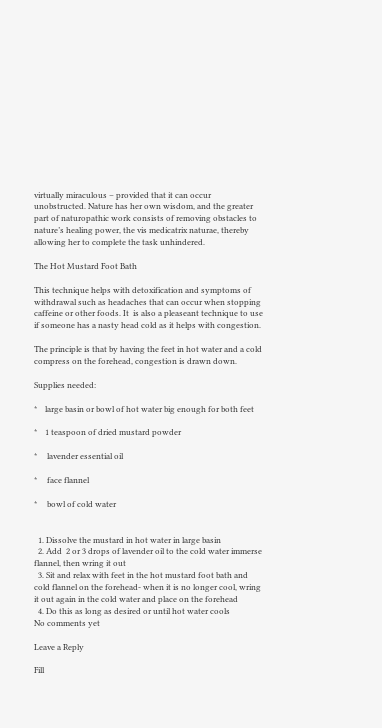virtually miraculous – provided that it can occur unobstructed. Nature has her own wisdom, and the greater part of naturopathic work consists of removing obstacles to nature’s healing power, the vis medicatrix naturae, thereby allowing her to complete the task unhindered.

The Hot Mustard Foot Bath

This technique helps with detoxification and symptoms of withdrawal such as headaches that can occur when stopping caffeine or other foods. It  is also a pleaseant technique to use if someone has a nasty head cold as it helps with congestion.

The principle is that by having the feet in hot water and a cold compress on the forehead, congestion is drawn down.

Supplies needed:

*    large basin or bowl of hot water big enough for both feet

*    1 teaspoon of dried mustard powder

*     lavender essential oil

*     face flannel

*     bowl of cold water


  1. Dissolve the mustard in hot water in large basin
  2. Add  2 or 3 drops of lavender oil to the cold water immerse flannel, then wring it out
  3. Sit and relax with feet in the hot mustard foot bath and cold flannel on the forehead- when it is no longer cool, wring it out again in the cold water and place on the forehead
  4. Do this as long as desired or until hot water cools
No comments yet

Leave a Reply

Fill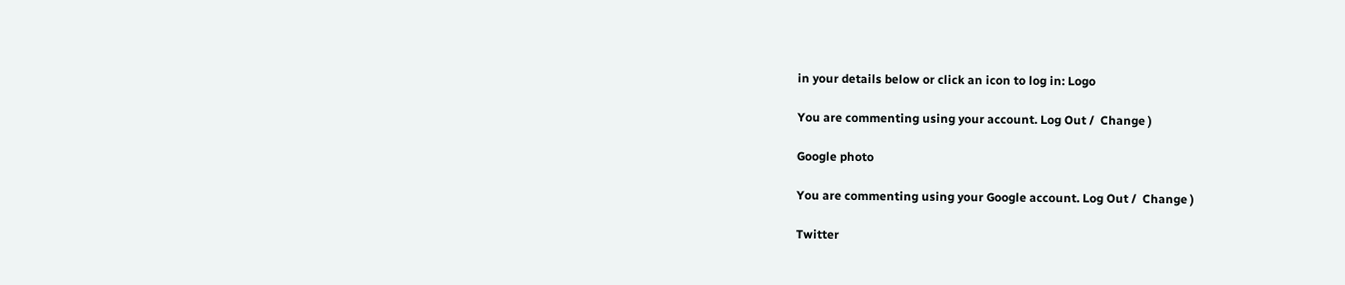in your details below or click an icon to log in: Logo

You are commenting using your account. Log Out /  Change )

Google photo

You are commenting using your Google account. Log Out /  Change )

Twitter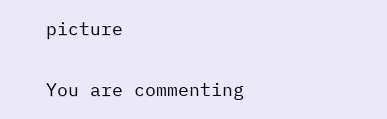picture

You are commenting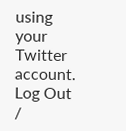using your Twitter account. Log Out /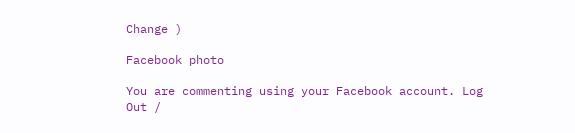Change )

Facebook photo

You are commenting using your Facebook account. Log Out /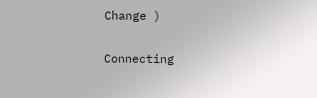Change )

Connecting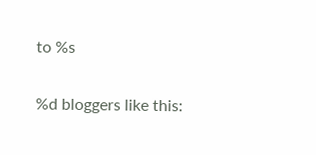to %s

%d bloggers like this: